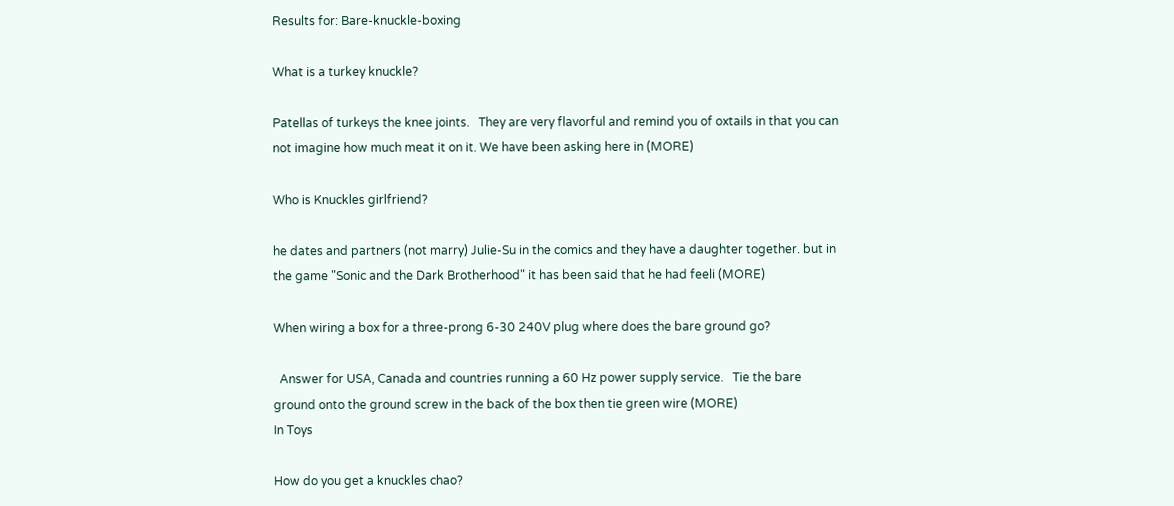Results for: Bare-knuckle-boxing

What is a turkey knuckle?

Patellas of turkeys the knee joints.   They are very flavorful and remind you of oxtails in that you can  not imagine how much meat it on it. We have been asking here in (MORE)

Who is Knuckles girlfriend?

he dates and partners (not marry) Julie-Su in the comics and they have a daughter together. but in the game "Sonic and the Dark Brotherhood" it has been said that he had feeli (MORE)

When wiring a box for a three-prong 6-30 240V plug where does the bare ground go?

  Answer for USA, Canada and countries running a 60 Hz power supply service.   Tie the bare ground onto the ground screw in the back of the box then tie green wire (MORE)
In Toys

How do you get a knuckles chao?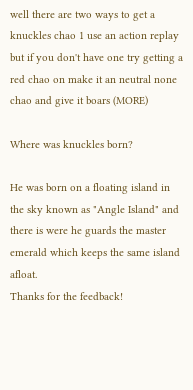well there are two ways to get a knuckles chao 1 use an action replay but if you don't have one try getting a red chao on make it an neutral none chao and give it boars (MORE)

Where was knuckles born?

He was born on a floating island in the sky known as "Angle Island" and there is were he guards the master emerald which keeps the same island afloat.
Thanks for the feedback!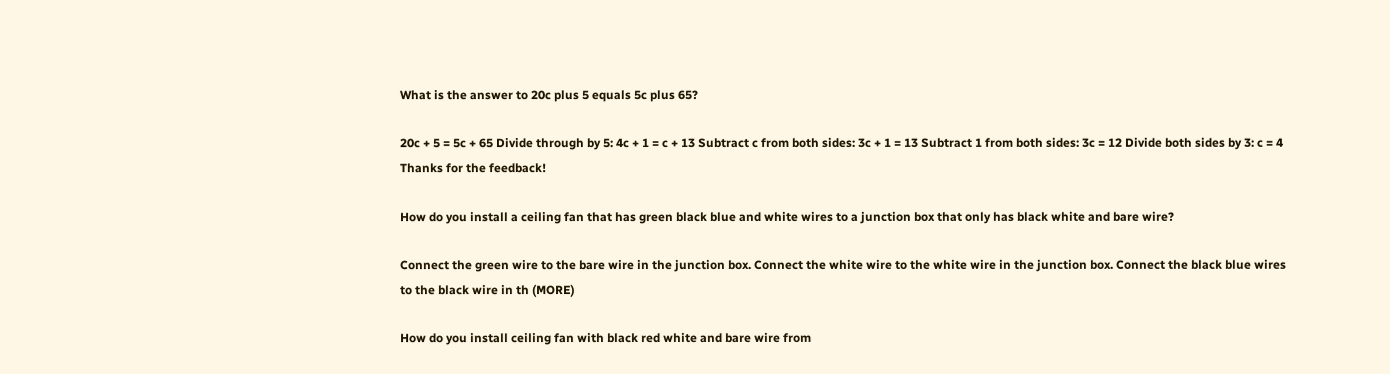What is the answer to 20c plus 5 equals 5c plus 65?

20c + 5 = 5c + 65 Divide through by 5: 4c + 1 = c + 13 Subtract c from both sides: 3c + 1 = 13 Subtract 1 from both sides: 3c = 12 Divide both sides by 3: c = 4
Thanks for the feedback!

How do you install a ceiling fan that has green black blue and white wires to a junction box that only has black white and bare wire?

Connect the green wire to the bare wire in the junction box. Connect the white wire to the white wire in the junction box. Connect the black blue wires to the black wire in th (MORE)

How do you install ceiling fan with black red white and bare wire from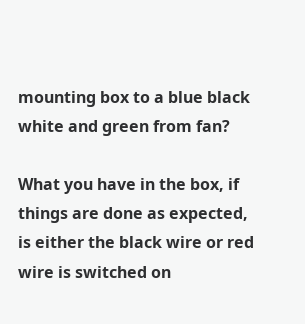mounting box to a blue black white and green from fan?

What you have in the box, if things are done as expected, is either the black wire or red wire is switched on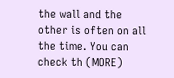the wall and the other is often on all the time. You can check th (MORE)